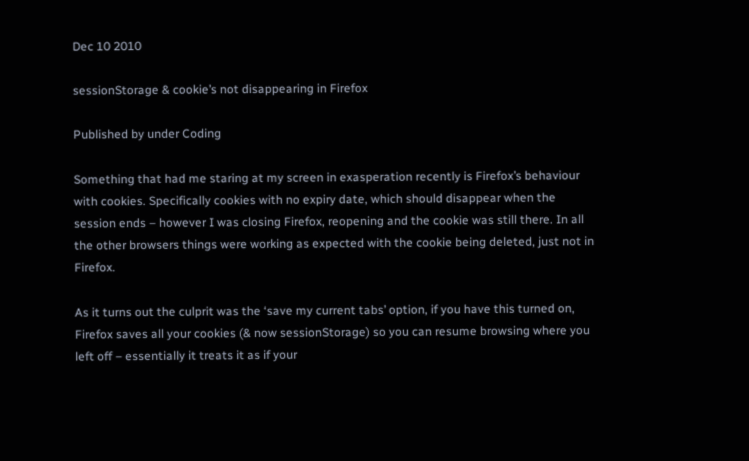Dec 10 2010

sessionStorage & cookie’s not disappearing in Firefox

Published by under Coding

Something that had me staring at my screen in exasperation recently is Firefox’s behaviour with cookies. Specifically cookies with no expiry date, which should disappear when the session ends – however I was closing Firefox, reopening and the cookie was still there. In all the other browsers things were working as expected with the cookie being deleted, just not in Firefox.

As it turns out the culprit was the ‘save my current tabs’ option, if you have this turned on, Firefox saves all your cookies (& now sessionStorage) so you can resume browsing where you left off – essentially it treats it as if your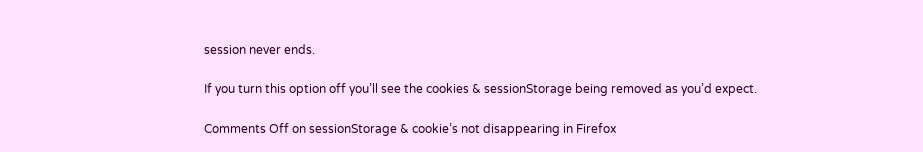session never ends.

If you turn this option off you’ll see the cookies & sessionStorage being removed as you’d expect.

Comments Off on sessionStorage & cookie’s not disappearing in Firefox